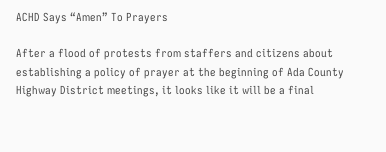ACHD Says “Amen” To Prayers

After a flood of protests from staffers and citizens about establishing a policy of prayer at the beginning of Ada County Highway District meetings, it looks like it will be a final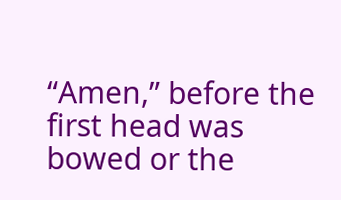“Amen,” before the first head was bowed or the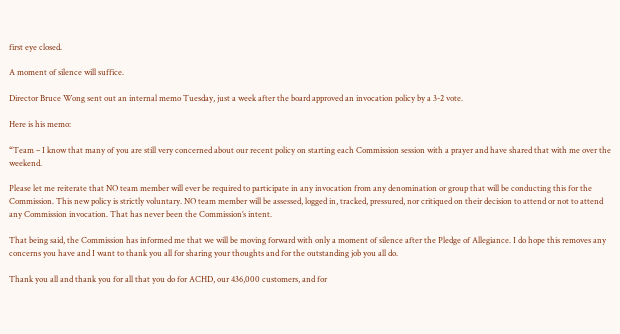first eye closed.

A moment of silence will suffice.

Director Bruce Wong sent out an internal memo Tuesday, just a week after the board approved an invocation policy by a 3-2 vote.

Here is his memo:

“Team – I know that many of you are still very concerned about our recent policy on starting each Commission session with a prayer and have shared that with me over the weekend.

Please let me reiterate that NO team member will ever be required to participate in any invocation from any denomination or group that will be conducting this for the Commission. This new policy is strictly voluntary. NO team member will be assessed, logged in, tracked, pressured, nor critiqued on their decision to attend or not to attend any Commission invocation. That has never been the Commission’s intent.

That being said, the Commission has informed me that we will be moving forward with only a moment of silence after the Pledge of Allegiance. I do hope this removes any concerns you have and I want to thank you all for sharing your thoughts and for the outstanding job you all do.

Thank you all and thank you for all that you do for ACHD, our 436,000 customers, and for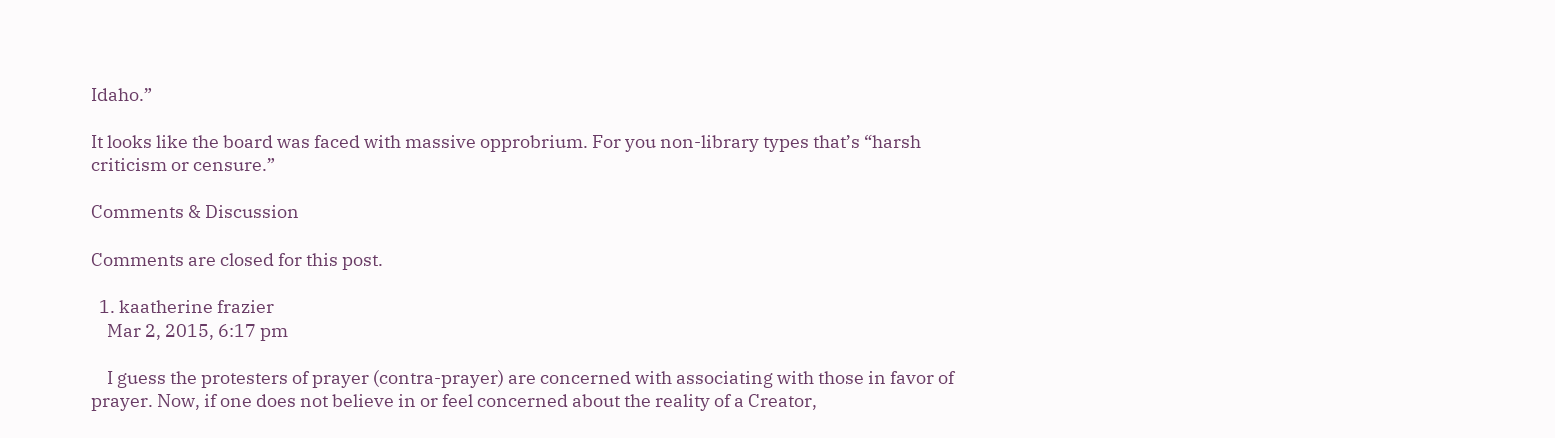Idaho.”

It looks like the board was faced with massive opprobrium. For you non-library types that’s “harsh criticism or censure.”

Comments & Discussion

Comments are closed for this post.

  1. kaatherine frazier
    Mar 2, 2015, 6:17 pm

    I guess the protesters of prayer (contra-prayer) are concerned with associating with those in favor of prayer. Now, if one does not believe in or feel concerned about the reality of a Creator,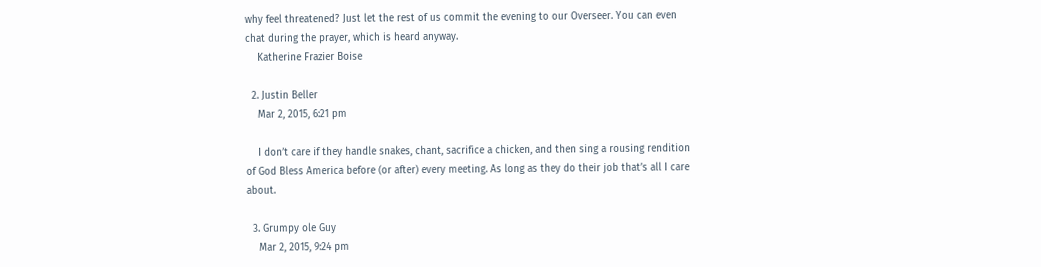why feel threatened? Just let the rest of us commit the evening to our Overseer. You can even chat during the prayer, which is heard anyway.
    Katherine Frazier Boise

  2. Justin Beller
    Mar 2, 2015, 6:21 pm

    I don’t care if they handle snakes, chant, sacrifice a chicken, and then sing a rousing rendition of God Bless America before (or after) every meeting. As long as they do their job that’s all I care about.

  3. Grumpy ole Guy
    Mar 2, 2015, 9:24 pm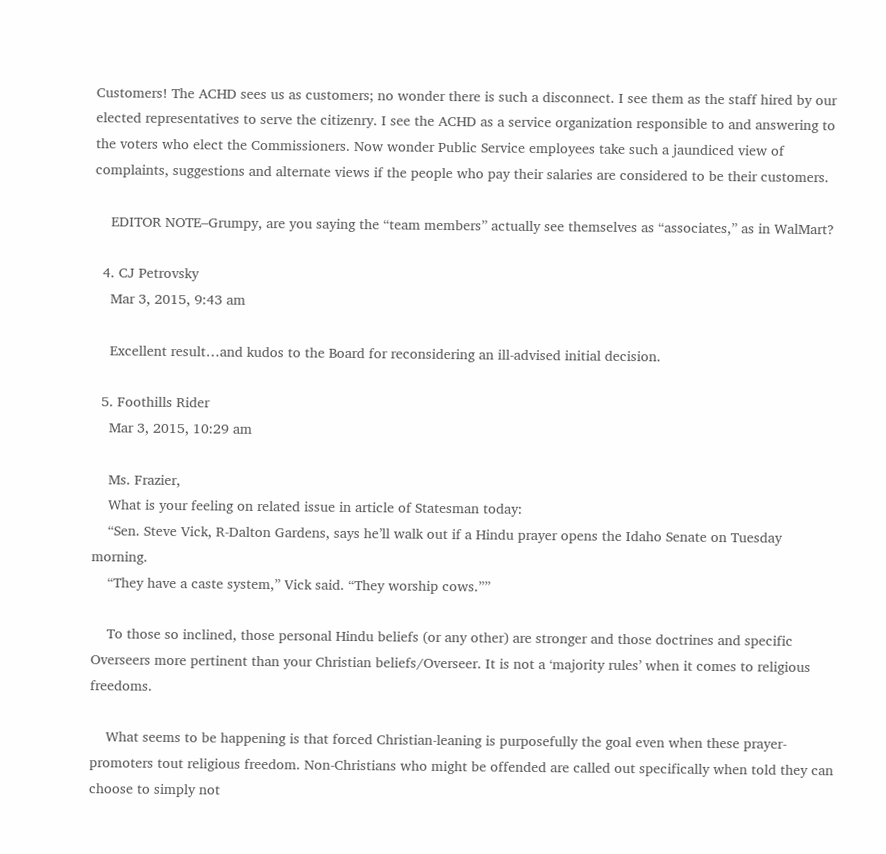Customers! The ACHD sees us as customers; no wonder there is such a disconnect. I see them as the staff hired by our elected representatives to serve the citizenry. I see the ACHD as a service organization responsible to and answering to the voters who elect the Commissioners. Now wonder Public Service employees take such a jaundiced view of complaints, suggestions and alternate views if the people who pay their salaries are considered to be their customers.

    EDITOR NOTE–Grumpy, are you saying the “team members” actually see themselves as “associates,” as in WalMart?

  4. CJ Petrovsky
    Mar 3, 2015, 9:43 am

    Excellent result…and kudos to the Board for reconsidering an ill-advised initial decision.

  5. Foothills Rider
    Mar 3, 2015, 10:29 am

    Ms. Frazier,
    What is your feeling on related issue in article of Statesman today:
    “Sen. Steve Vick, R-Dalton Gardens, says he’ll walk out if a Hindu prayer opens the Idaho Senate on Tuesday morning.
    “They have a caste system,” Vick said. “They worship cows.””

    To those so inclined, those personal Hindu beliefs (or any other) are stronger and those doctrines and specific Overseers more pertinent than your Christian beliefs/Overseer. It is not a ‘majority rules’ when it comes to religious freedoms.

    What seems to be happening is that forced Christian-leaning is purposefully the goal even when these prayer-promoters tout religious freedom. Non-Christians who might be offended are called out specifically when told they can choose to simply not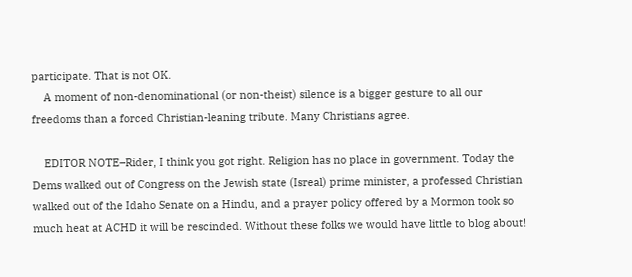participate. That is not OK.
    A moment of non-denominational (or non-theist) silence is a bigger gesture to all our freedoms than a forced Christian-leaning tribute. Many Christians agree.

    EDITOR NOTE–Rider, I think you got right. Religion has no place in government. Today the Dems walked out of Congress on the Jewish state (Isreal) prime minister, a professed Christian walked out of the Idaho Senate on a Hindu, and a prayer policy offered by a Mormon took so much heat at ACHD it will be rescinded. Without these folks we would have little to blog about!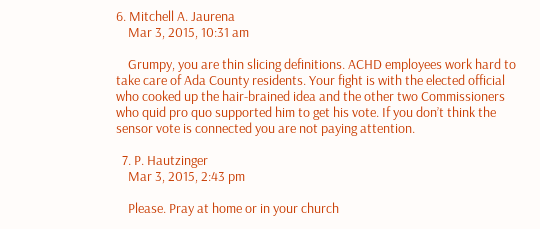6. Mitchell A. Jaurena
    Mar 3, 2015, 10:31 am

    Grumpy, you are thin slicing definitions. ACHD employees work hard to take care of Ada County residents. Your fight is with the elected official who cooked up the hair-brained idea and the other two Commissioners who quid pro quo supported him to get his vote. If you don’t think the sensor vote is connected you are not paying attention.

  7. P. Hautzinger
    Mar 3, 2015, 2:43 pm

    Please. Pray at home or in your church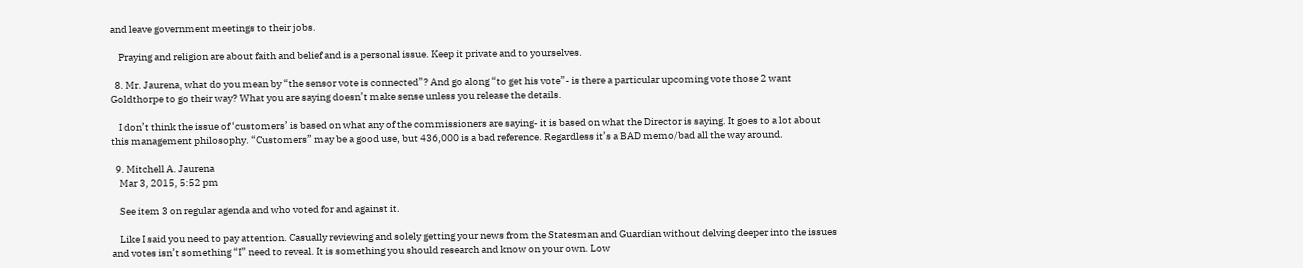and leave government meetings to their jobs.

    Praying and religion are about faith and belief and is a personal issue. Keep it private and to yourselves.

  8. Mr. Jaurena, what do you mean by “the sensor vote is connected”? And go along “to get his vote”- is there a particular upcoming vote those 2 want Goldthorpe to go their way? What you are saying doesn’t make sense unless you release the details.

    I don’t think the issue of ‘customers’ is based on what any of the commissioners are saying- it is based on what the Director is saying. It goes to a lot about this management philosophy. “Customers” may be a good use, but 436,000 is a bad reference. Regardless it’s a BAD memo/bad all the way around.

  9. Mitchell A. Jaurena
    Mar 3, 2015, 5:52 pm

    See item 3 on regular agenda and who voted for and against it.

    Like I said you need to pay attention. Casually reviewing and solely getting your news from the Statesman and Guardian without delving deeper into the issues and votes isn’t something “I” need to reveal. It is something you should research and know on your own. Low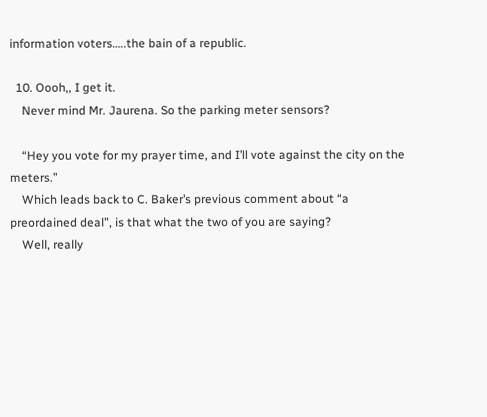information voters…..the bain of a republic.

  10. Oooh,, I get it.
    Never mind Mr. Jaurena. So the parking meter sensors?

    “Hey you vote for my prayer time, and I’ll vote against the city on the meters.”
    Which leads back to C. Baker’s previous comment about “a preordained deal”, is that what the two of you are saying?
    Well, really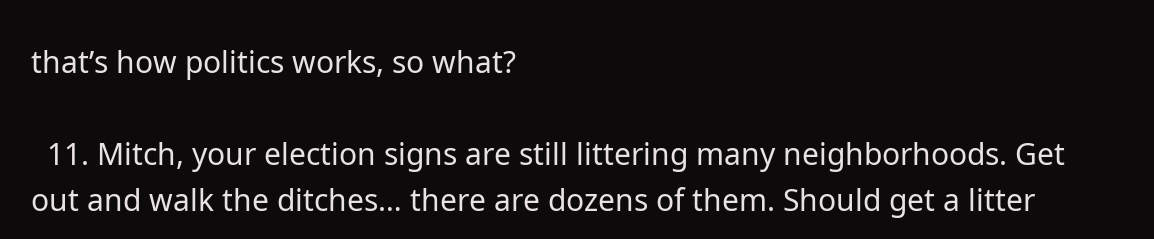that’s how politics works, so what?

  11. Mitch, your election signs are still littering many neighborhoods. Get out and walk the ditches… there are dozens of them. Should get a litter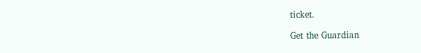ticket.

Get the Guardian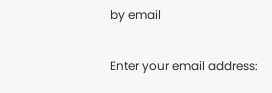by email

Enter your email address: